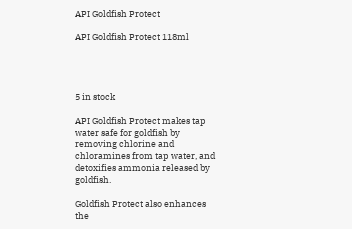API Goldfish Protect

API Goldfish Protect 118ml




5 in stock

API Goldfish Protect makes tap water safe for goldfish by removing chlorine and chloramines from tap water, and detoxifies ammonia released by goldfish.

Goldfish Protect also enhances the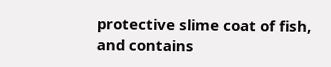protective slime coat of fish, and contains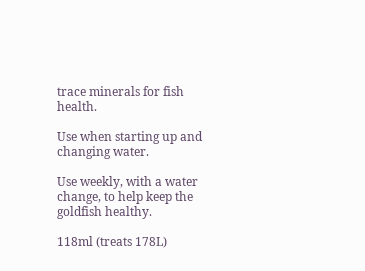trace minerals for fish health.

Use when starting up and changing water.

Use weekly, with a water change, to help keep the goldfish healthy.

118ml (treats 178L)